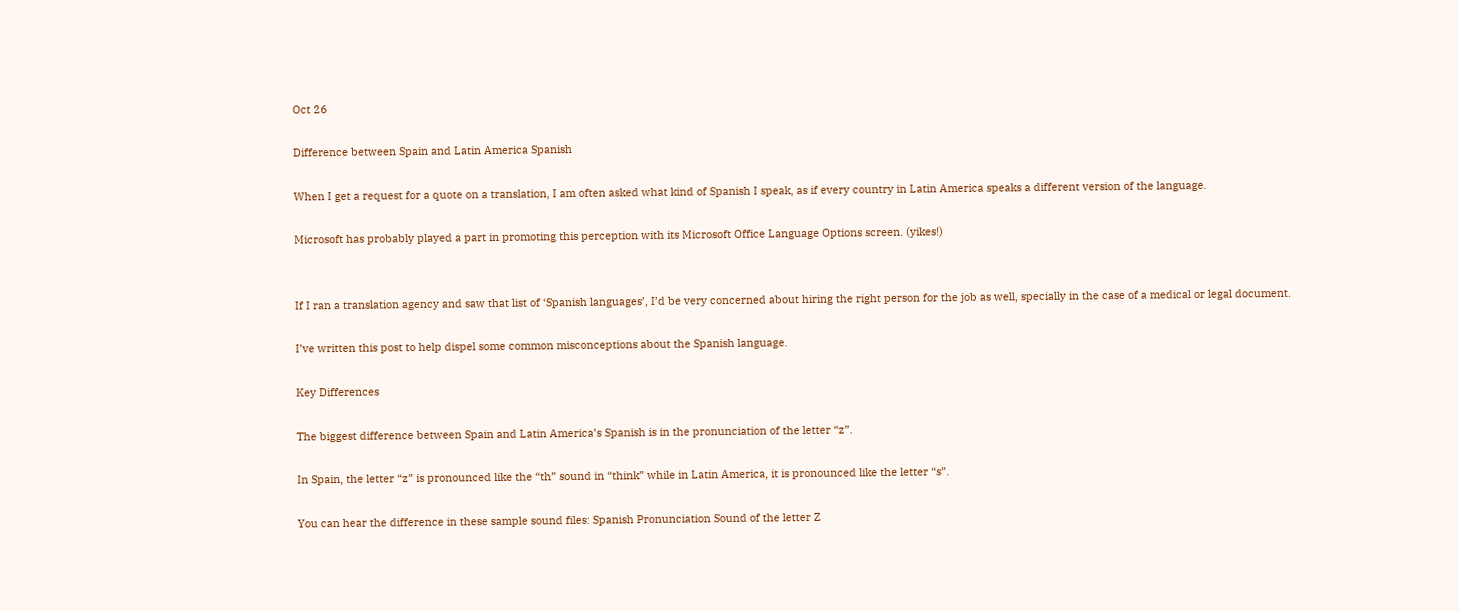Oct 26

Difference between Spain and Latin America Spanish

When I get a request for a quote on a translation, I am often asked what kind of Spanish I speak, as if every country in Latin America speaks a different version of the language.

Microsoft has probably played a part in promoting this perception with its Microsoft Office Language Options screen. (yikes!)


If I ran a translation agency and saw that list of ‘Spanish languages’, I’d be very concerned about hiring the right person for the job as well, specially in the case of a medical or legal document.

I’ve written this post to help dispel some common misconceptions about the Spanish language.

Key Differences

The biggest difference between Spain and Latin America’s Spanish is in the pronunciation of the letter “z”.

In Spain, the letter “z” is pronounced like the “th” sound in “think” while in Latin America, it is pronounced like the letter “s”.

You can hear the difference in these sample sound files: Spanish Pronunciation Sound of the letter Z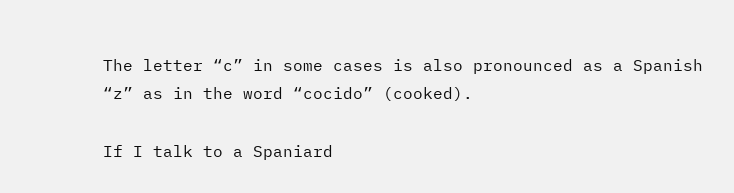The letter “c” in some cases is also pronounced as a Spanish “z” as in the word “cocido” (cooked).

If I talk to a Spaniard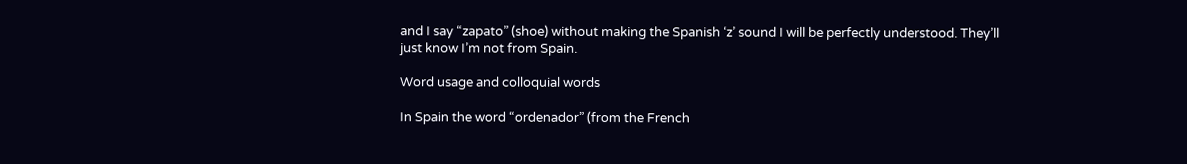and I say “zapato” (shoe) without making the Spanish ‘z’ sound I will be perfectly understood. They’ll just know I’m not from Spain.

Word usage and colloquial words

In Spain the word “ordenador” (from the French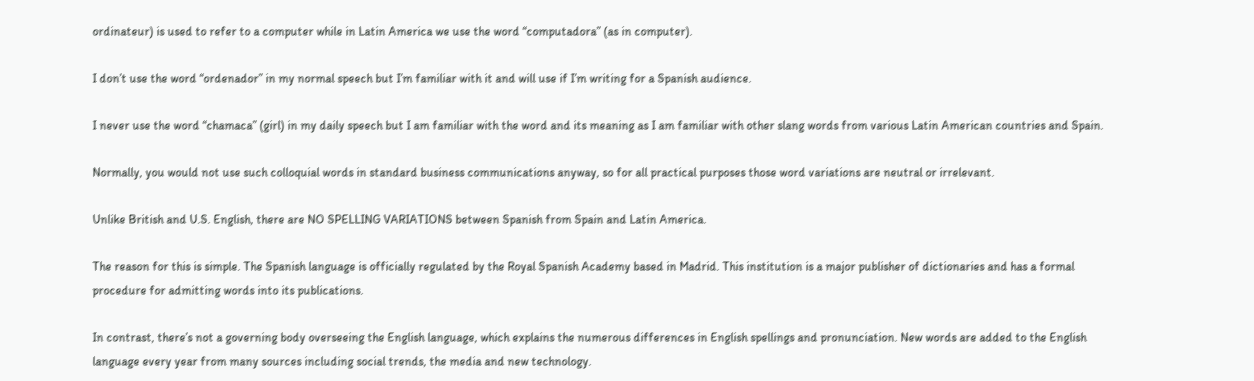ordinateur) is used to refer to a computer while in Latin America we use the word “computadora” (as in computer).

I don’t use the word “ordenador” in my normal speech but I’m familiar with it and will use if I’m writing for a Spanish audience.

I never use the word “chamaca” (girl) in my daily speech but I am familiar with the word and its meaning as I am familiar with other slang words from various Latin American countries and Spain.

Normally, you would not use such colloquial words in standard business communications anyway, so for all practical purposes those word variations are neutral or irrelevant.

Unlike British and U.S. English, there are NO SPELLING VARIATIONS between Spanish from Spain and Latin America.

The reason for this is simple. The Spanish language is officially regulated by the Royal Spanish Academy based in Madrid. This institution is a major publisher of dictionaries and has a formal procedure for admitting words into its publications.

In contrast, there’s not a governing body overseeing the English language, which explains the numerous differences in English spellings and pronunciation. New words are added to the English language every year from many sources including social trends, the media and new technology.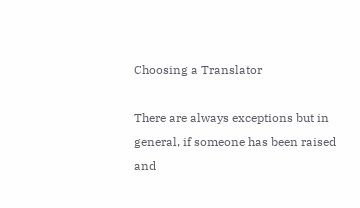Choosing a Translator

There are always exceptions but in general, if someone has been raised and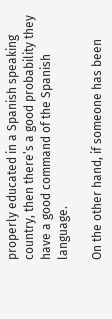properly educated in a Spanish speaking country, then there’s a good probability they have a good command of the Spanish language.

On the other hand, if someone has been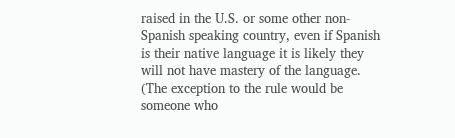raised in the U.S. or some other non-Spanish speaking country, even if Spanish is their native language it is likely they will not have mastery of the language. (The exception to the rule would be someone who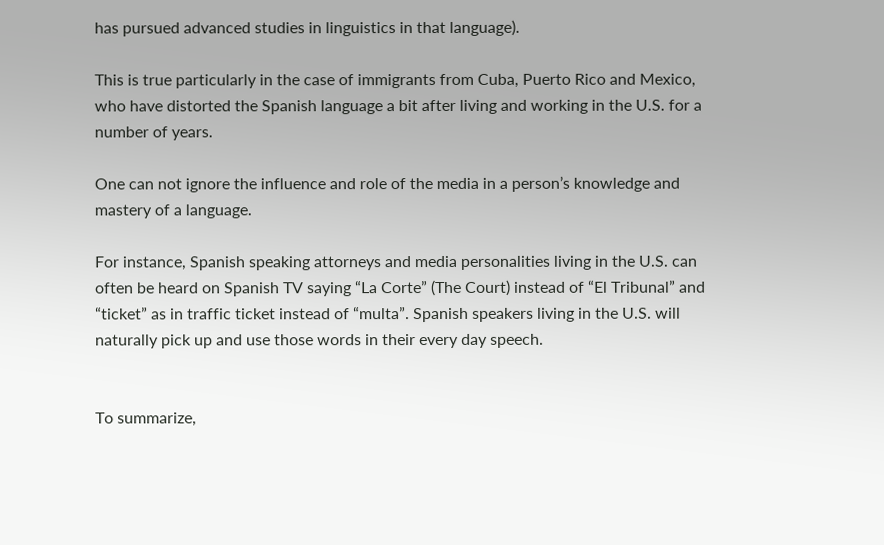has pursued advanced studies in linguistics in that language).

This is true particularly in the case of immigrants from Cuba, Puerto Rico and Mexico, who have distorted the Spanish language a bit after living and working in the U.S. for a number of years.

One can not ignore the influence and role of the media in a person’s knowledge and mastery of a language.

For instance, Spanish speaking attorneys and media personalities living in the U.S. can often be heard on Spanish TV saying “La Corte” (The Court) instead of “El Tribunal” and “ticket” as in traffic ticket instead of “multa”. Spanish speakers living in the U.S. will naturally pick up and use those words in their every day speech.


To summarize,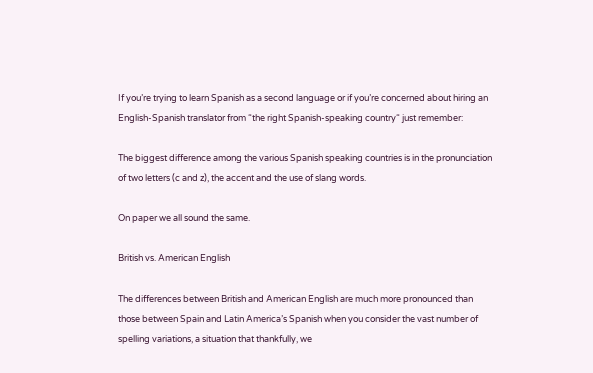If you’re trying to learn Spanish as a second language or if you’re concerned about hiring an English-Spanish translator from “the right Spanish-speaking country“ just remember:

The biggest difference among the various Spanish speaking countries is in the pronunciation of two letters (c and z), the accent and the use of slang words.

On paper we all sound the same.

British vs. American English

The differences between British and American English are much more pronounced than those between Spain and Latin America’s Spanish when you consider the vast number of spelling variations, a situation that thankfully, we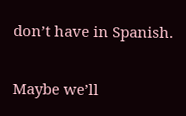don’t have in Spanish.

Maybe we’ll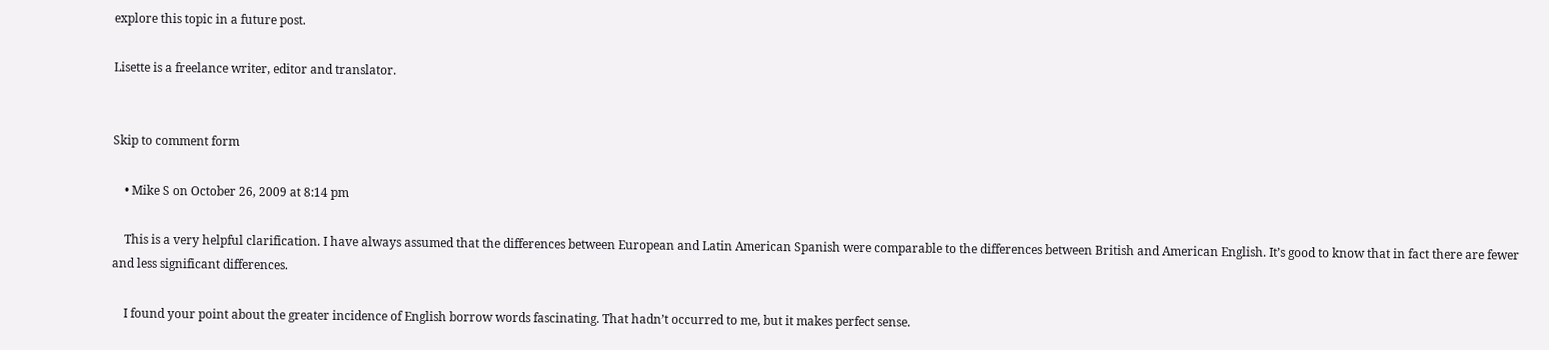explore this topic in a future post.

Lisette is a freelance writer, editor and translator.


Skip to comment form

    • Mike S on October 26, 2009 at 8:14 pm

    This is a very helpful clarification. I have always assumed that the differences between European and Latin American Spanish were comparable to the differences between British and American English. It’s good to know that in fact there are fewer and less significant differences.

    I found your point about the greater incidence of English borrow words fascinating. That hadn’t occurred to me, but it makes perfect sense.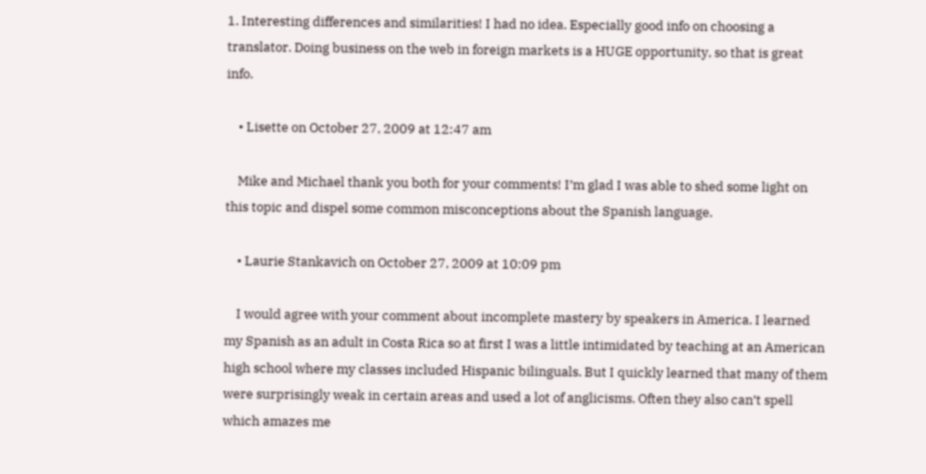1. Interesting differences and similarities! I had no idea. Especially good info on choosing a translator. Doing business on the web in foreign markets is a HUGE opportunity, so that is great info.

    • Lisette on October 27, 2009 at 12:47 am

    Mike and Michael thank you both for your comments! I’m glad I was able to shed some light on this topic and dispel some common misconceptions about the Spanish language.

    • Laurie Stankavich on October 27, 2009 at 10:09 pm

    I would agree with your comment about incomplete mastery by speakers in America. I learned my Spanish as an adult in Costa Rica so at first I was a little intimidated by teaching at an American high school where my classes included Hispanic bilinguals. But I quickly learned that many of them were surprisingly weak in certain areas and used a lot of anglicisms. Often they also can’t spell which amazes me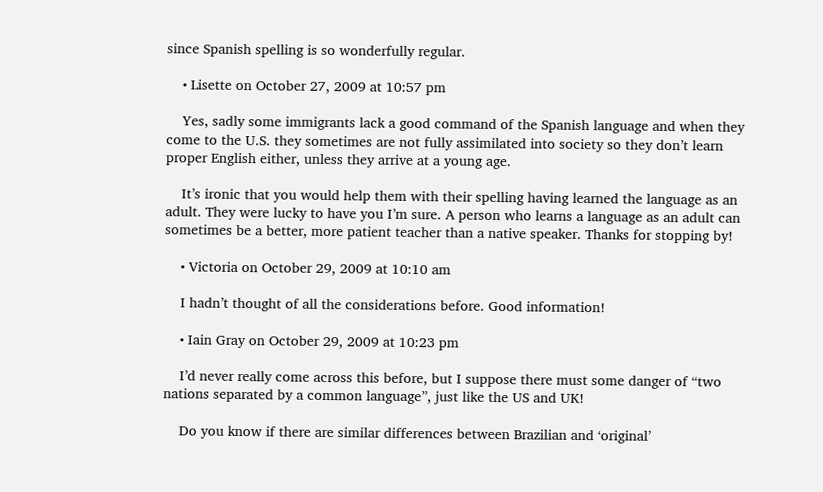since Spanish spelling is so wonderfully regular.

    • Lisette on October 27, 2009 at 10:57 pm

    Yes, sadly some immigrants lack a good command of the Spanish language and when they come to the U.S. they sometimes are not fully assimilated into society so they don’t learn proper English either, unless they arrive at a young age.

    It’s ironic that you would help them with their spelling having learned the language as an adult. They were lucky to have you I’m sure. A person who learns a language as an adult can sometimes be a better, more patient teacher than a native speaker. Thanks for stopping by!

    • Victoria on October 29, 2009 at 10:10 am

    I hadn’t thought of all the considerations before. Good information!

    • Iain Gray on October 29, 2009 at 10:23 pm

    I’d never really come across this before, but I suppose there must some danger of “two nations separated by a common language”, just like the US and UK!

    Do you know if there are similar differences between Brazilian and ‘original’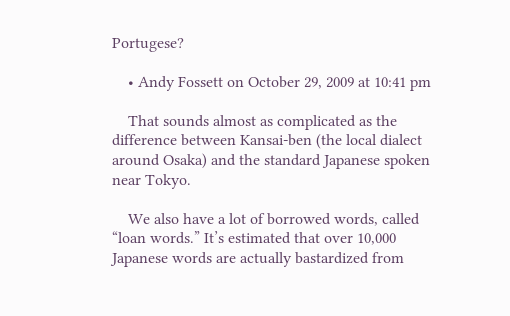Portugese?

    • Andy Fossett on October 29, 2009 at 10:41 pm

    That sounds almost as complicated as the difference between Kansai-ben (the local dialect around Osaka) and the standard Japanese spoken near Tokyo.

    We also have a lot of borrowed words, called “loan words.” It’s estimated that over 10,000 Japanese words are actually bastardized from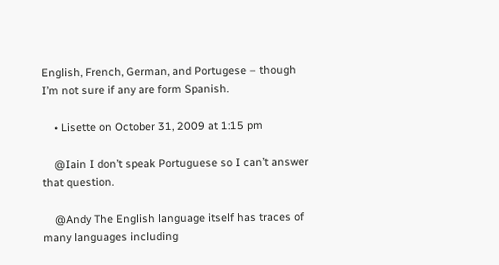English, French, German, and Portugese – though I’m not sure if any are form Spanish.

    • Lisette on October 31, 2009 at 1:15 pm

    @Iain I don’t speak Portuguese so I can’t answer that question.

    @Andy The English language itself has traces of many languages including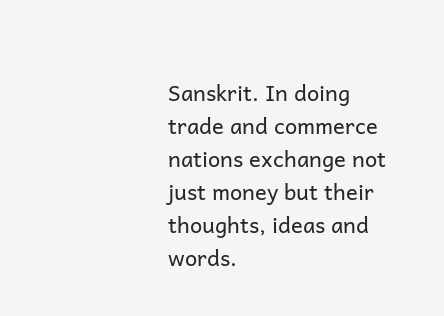Sanskrit. In doing trade and commerce nations exchange not just money but their thoughts, ideas and words.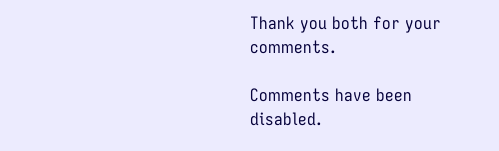Thank you both for your comments.

Comments have been disabled.